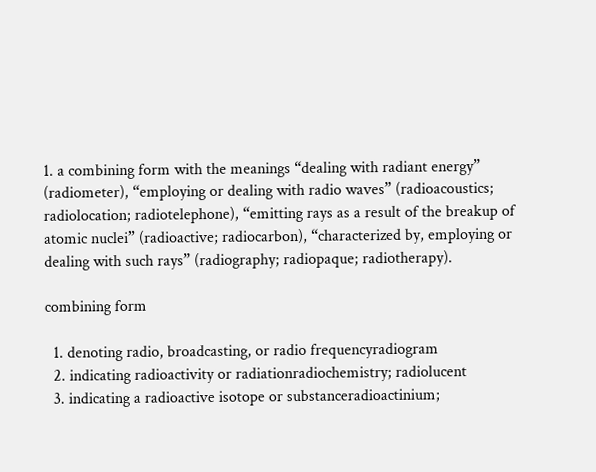1. a combining form with the meanings “dealing with radiant energy” (radiometer), “employing or dealing with radio waves” (radioacoustics; radiolocation; radiotelephone), “emitting rays as a result of the breakup of atomic nuclei” (radioactive; radiocarbon), “characterized by, employing or dealing with such rays” (radiography; radiopaque; radiotherapy).

combining form

  1. denoting radio, broadcasting, or radio frequencyradiogram
  2. indicating radioactivity or radiationradiochemistry; radiolucent
  3. indicating a radioactive isotope or substanceradioactinium;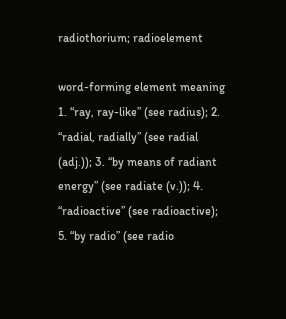radiothorium; radioelement

word-forming element meaning 1. “ray, ray-like” (see radius); 2. “radial, radially” (see radial (adj.)); 3. “by means of radiant energy” (see radiate (v.)); 4. “radioactive” (see radioactive); 5. “by radio” (see radio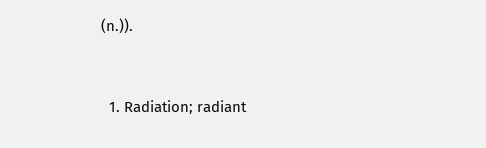(n.)).


  1. Radiation; radiant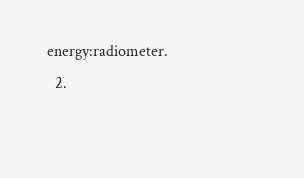energy:radiometer.
  2.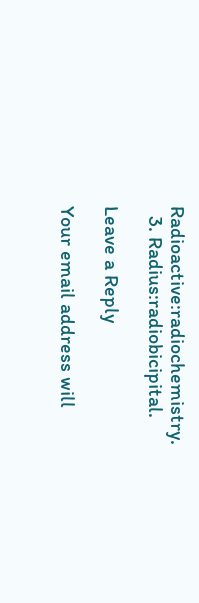Radioactive:radiochemistry.
  3. Radius:radiobicipital.

Leave a Reply

Your email address will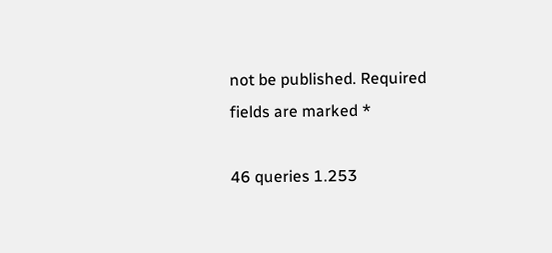not be published. Required fields are marked *

46 queries 1.253